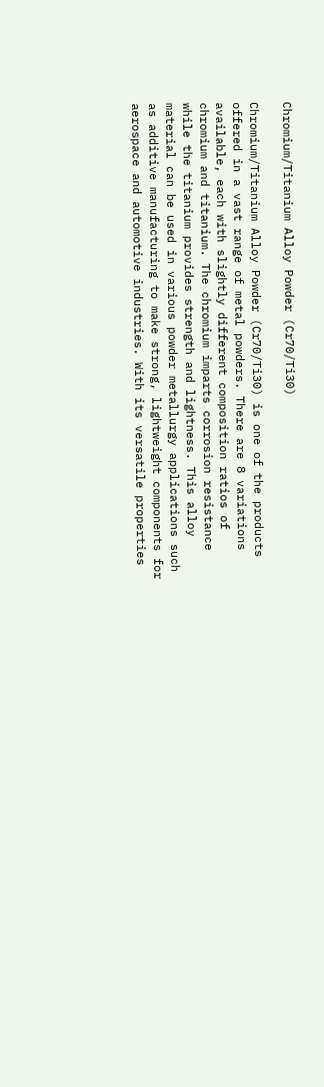Chromium/Titanium Alloy Powder (Cr70/Ti30)

Chromium/Titanium Alloy Powder (Cr70/Ti30) is one of the products offered in a vast range of metal powders. There are 8 variations available, each with slightly different composition ratios of chromium and titanium. The chromium imparts corrosion resistance while the titanium provides strength and lightness. This alloy material can be used in various powder metallurgy applications such as additive manufacturing to make strong, lightweight components for aerospace and automotive industries. With its versatile properties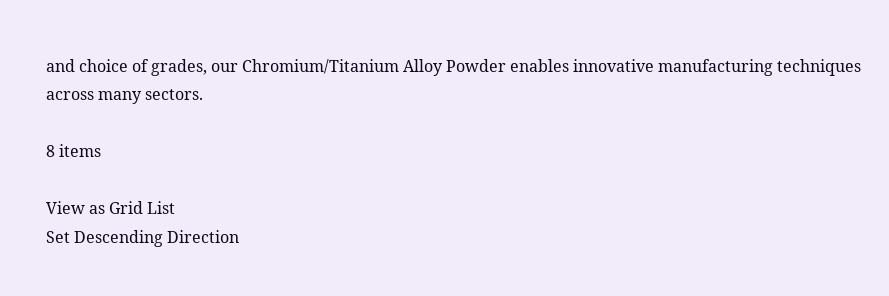and choice of grades, our Chromium/Titanium Alloy Powder enables innovative manufacturing techniques across many sectors.

8 items

View as Grid List
Set Descending Direction